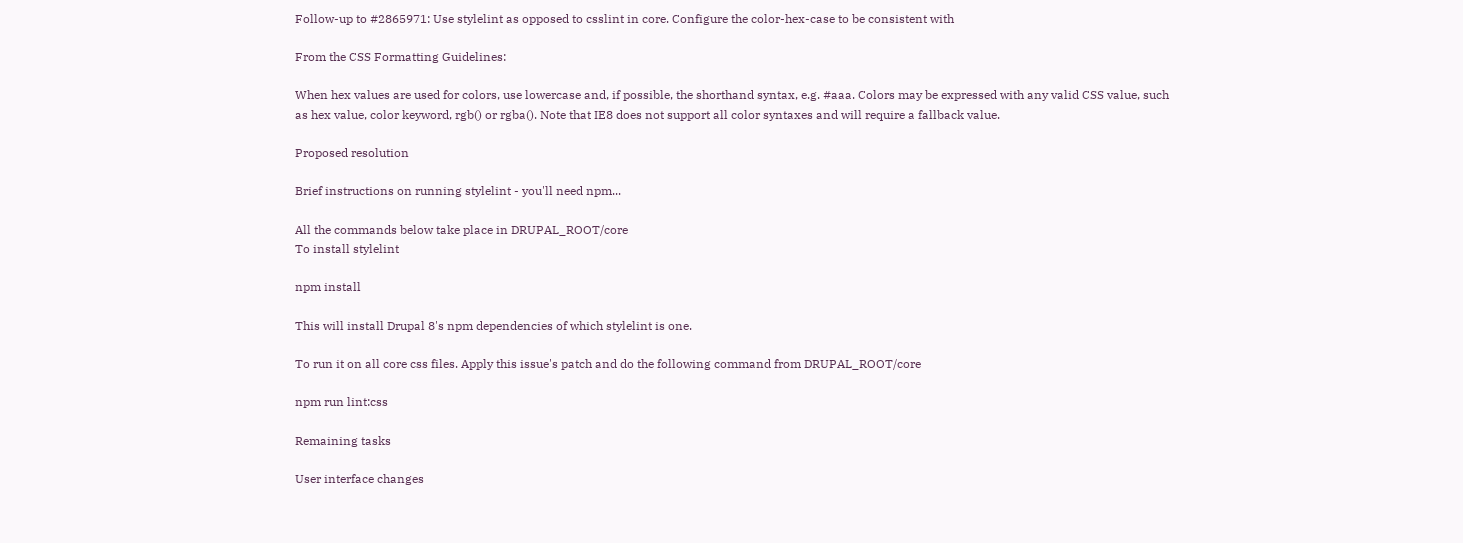Follow-up to #2865971: Use stylelint as opposed to csslint in core. Configure the color-hex-case to be consistent with

From the CSS Formatting Guidelines:

When hex values are used for colors, use lowercase and, if possible, the shorthand syntax, e.g. #aaa. Colors may be expressed with any valid CSS value, such as hex value, color keyword, rgb() or rgba(). Note that IE8 does not support all color syntaxes and will require a fallback value.

Proposed resolution

Brief instructions on running stylelint - you'll need npm...

All the commands below take place in DRUPAL_ROOT/core
To install stylelint

npm install

This will install Drupal 8's npm dependencies of which stylelint is one.

To run it on all core css files. Apply this issue's patch and do the following command from DRUPAL_ROOT/core

npm run lint:css

Remaining tasks

User interface changes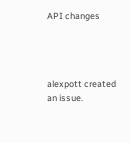API changes




alexpott created an issue.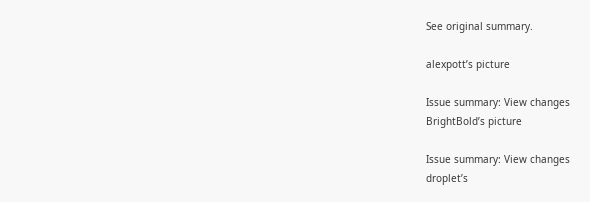See original summary.

alexpott’s picture

Issue summary: View changes
BrightBold’s picture

Issue summary: View changes
droplet’s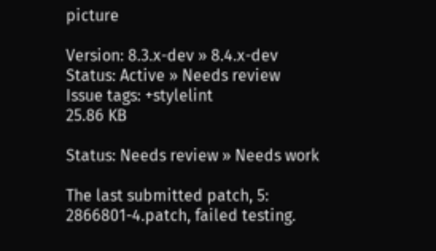picture

Version: 8.3.x-dev » 8.4.x-dev
Status: Active » Needs review
Issue tags: +stylelint
25.86 KB

Status: Needs review » Needs work

The last submitted patch, 5: 2866801-4.patch, failed testing.